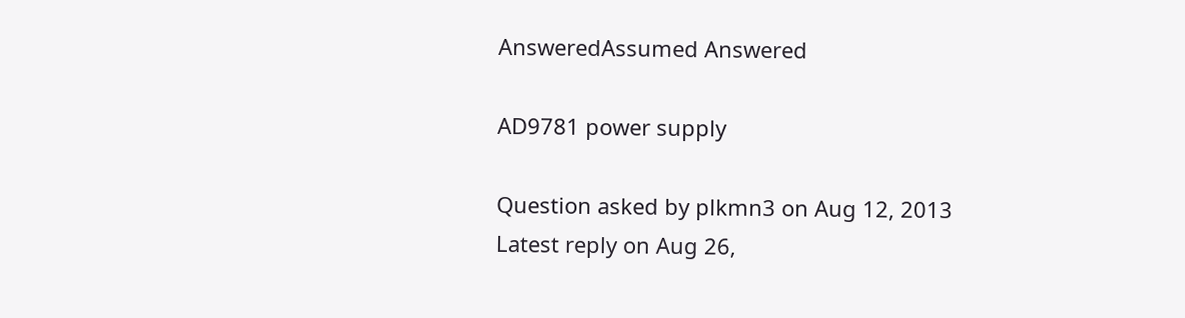AnsweredAssumed Answered

AD9781 power supply

Question asked by plkmn3 on Aug 12, 2013
Latest reply on Aug 26,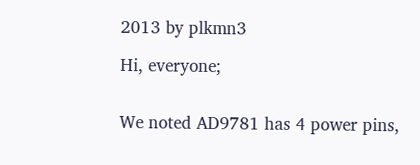2013 by plkmn3

Hi, everyone;


We noted AD9781 has 4 power pins,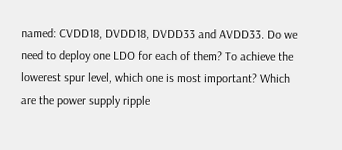named: CVDD18, DVDD18, DVDD33 and AVDD33. Do we need to deploy one LDO for each of them? To achieve the lowerest spur level, which one is most important? Which are the power supply ripple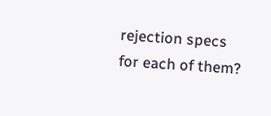rejection specs for each of them?